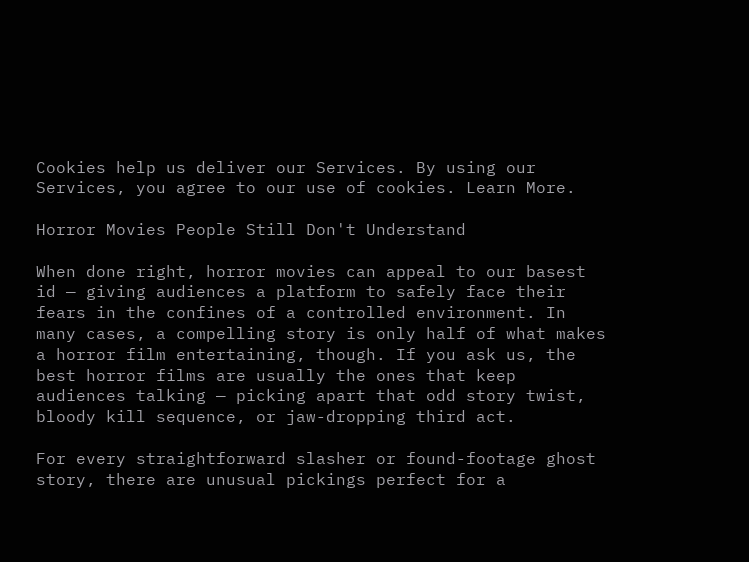Cookies help us deliver our Services. By using our Services, you agree to our use of cookies. Learn More.

Horror Movies People Still Don't Understand

When done right, horror movies can appeal to our basest id — giving audiences a platform to safely face their fears in the confines of a controlled environment. In many cases, a compelling story is only half of what makes a horror film entertaining, though. If you ask us, the best horror films are usually the ones that keep audiences talking — picking apart that odd story twist, bloody kill sequence, or jaw-dropping third act.

For every straightforward slasher or found-footage ghost story, there are unusual pickings perfect for a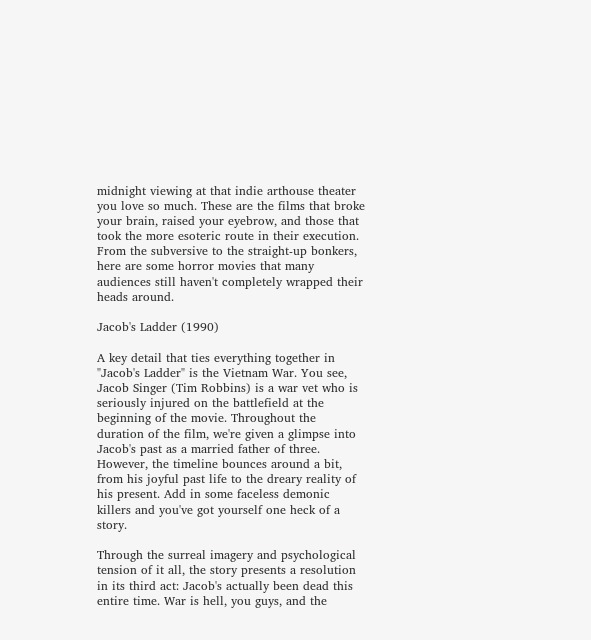midnight viewing at that indie arthouse theater you love so much. These are the films that broke your brain, raised your eyebrow, and those that took the more esoteric route in their execution. From the subversive to the straight-up bonkers, here are some horror movies that many audiences still haven't completely wrapped their heads around.

Jacob's Ladder (1990)

A key detail that ties everything together in "Jacob's Ladder" is the Vietnam War. You see, Jacob Singer (Tim Robbins) is a war vet who is seriously injured on the battlefield at the beginning of the movie. Throughout the duration of the film, we're given a glimpse into Jacob's past as a married father of three. However, the timeline bounces around a bit, from his joyful past life to the dreary reality of his present. Add in some faceless demonic killers and you've got yourself one heck of a story.

Through the surreal imagery and psychological tension of it all, the story presents a resolution in its third act: Jacob's actually been dead this entire time. War is hell, you guys, and the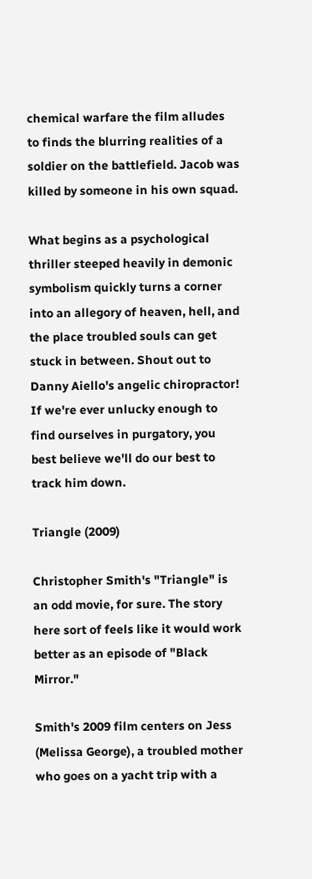chemical warfare the film alludes to finds the blurring realities of a soldier on the battlefield. Jacob was killed by someone in his own squad.

What begins as a psychological thriller steeped heavily in demonic symbolism quickly turns a corner into an allegory of heaven, hell, and the place troubled souls can get stuck in between. Shout out to Danny Aiello's angelic chiropractor! If we're ever unlucky enough to find ourselves in purgatory, you best believe we'll do our best to track him down.

Triangle (2009)

Christopher Smith's "Triangle" is an odd movie, for sure. The story here sort of feels like it would work better as an episode of "Black Mirror."

Smith's 2009 film centers on Jess (Melissa George), a troubled mother who goes on a yacht trip with a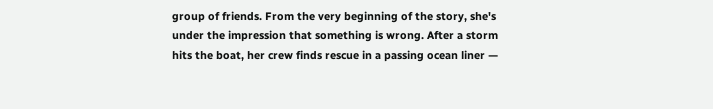group of friends. From the very beginning of the story, she's under the impression that something is wrong. After a storm hits the boat, her crew finds rescue in a passing ocean liner —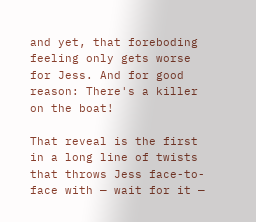and yet, that foreboding feeling only gets worse for Jess. And for good reason: There's a killer on the boat!

That reveal is the first in a long line of twists that throws Jess face-to-face with — wait for it —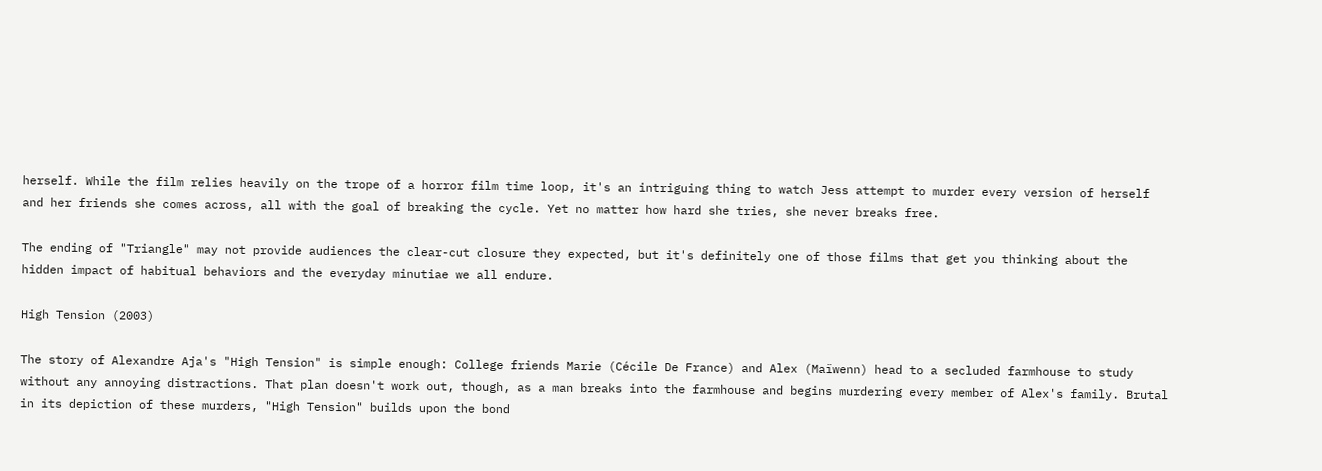herself. While the film relies heavily on the trope of a horror film time loop, it's an intriguing thing to watch Jess attempt to murder every version of herself and her friends she comes across, all with the goal of breaking the cycle. Yet no matter how hard she tries, she never breaks free.

The ending of "Triangle" may not provide audiences the clear-cut closure they expected, but it's definitely one of those films that get you thinking about the hidden impact of habitual behaviors and the everyday minutiae we all endure.

High Tension (2003)

The story of Alexandre Aja's "High Tension" is simple enough: College friends Marie (Cécile De France) and Alex (Maïwenn) head to a secluded farmhouse to study without any annoying distractions. That plan doesn't work out, though, as a man breaks into the farmhouse and begins murdering every member of Alex's family. Brutal in its depiction of these murders, "High Tension" builds upon the bond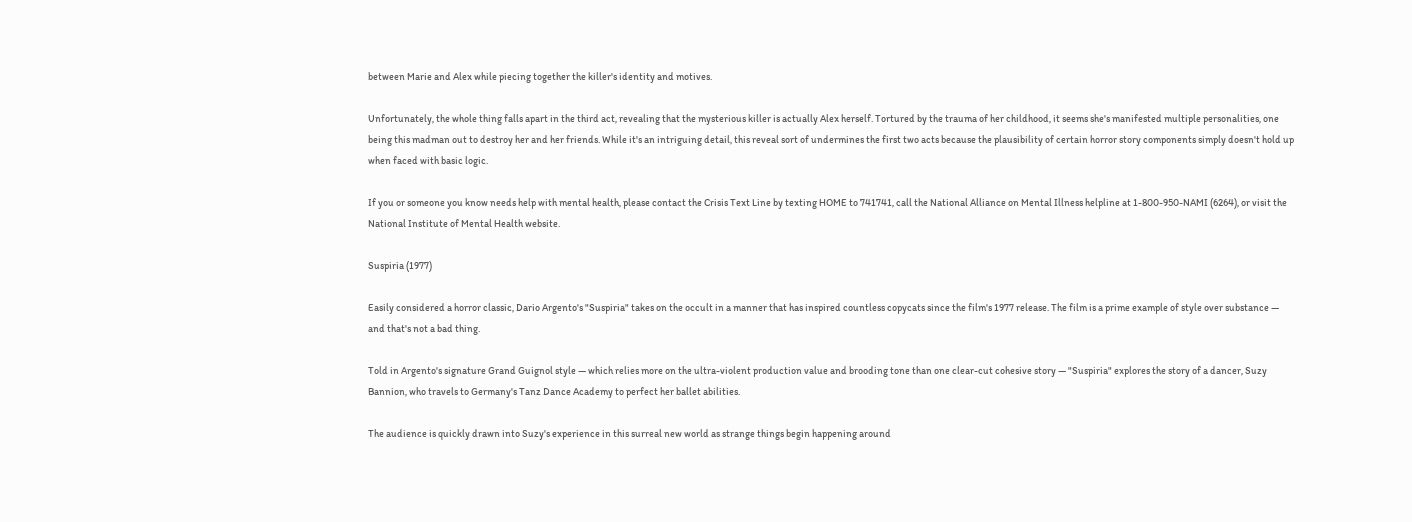between Marie and Alex while piecing together the killer's identity and motives.

Unfortunately, the whole thing falls apart in the third act, revealing that the mysterious killer is actually Alex herself. Tortured by the trauma of her childhood, it seems she's manifested multiple personalities, one being this madman out to destroy her and her friends. While it's an intriguing detail, this reveal sort of undermines the first two acts because the plausibility of certain horror story components simply doesn't hold up when faced with basic logic.

If you or someone you know needs help with mental health, please contact the Crisis Text Line by texting HOME to 741741, call the National Alliance on Mental Illness helpline at 1-800-950-NAMI (6264), or visit the National Institute of Mental Health website.

Suspiria (1977)

Easily considered a horror classic, Dario Argento's "Suspiria" takes on the occult in a manner that has inspired countless copycats since the film's 1977 release. The film is a prime example of style over substance — and that's not a bad thing.

Told in Argento's signature Grand Guignol style — which relies more on the ultra-violent production value and brooding tone than one clear-cut cohesive story — "Suspiria" explores the story of a dancer, Suzy Bannion, who travels to Germany's Tanz Dance Academy to perfect her ballet abilities.

The audience is quickly drawn into Suzy's experience in this surreal new world as strange things begin happening around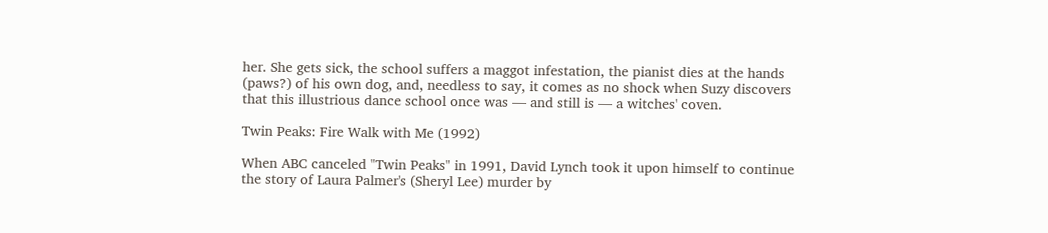her. She gets sick, the school suffers a maggot infestation, the pianist dies at the hands (paws?) of his own dog, and, needless to say, it comes as no shock when Suzy discovers that this illustrious dance school once was — and still is — a witches' coven.

Twin Peaks: Fire Walk with Me (1992)

When ABC canceled "Twin Peaks" in 1991, David Lynch took it upon himself to continue the story of Laura Palmer's (Sheryl Lee) murder by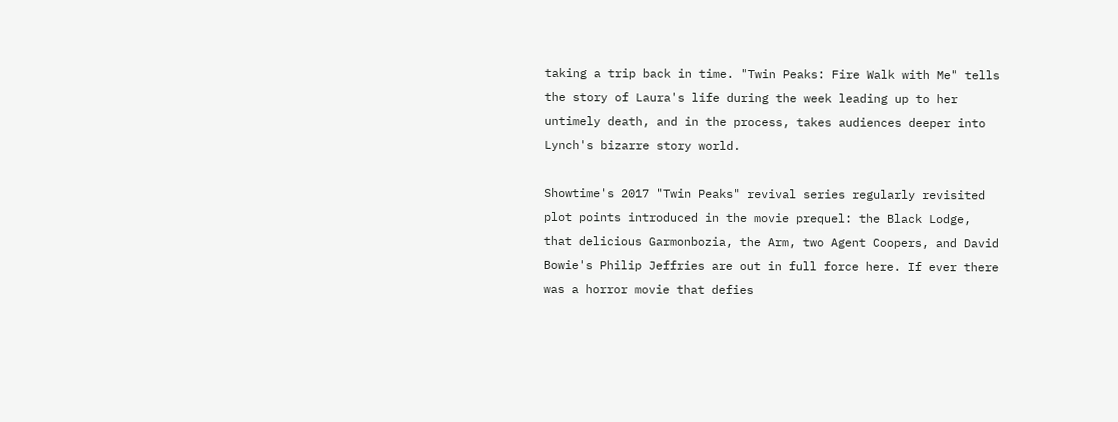taking a trip back in time. "Twin Peaks: Fire Walk with Me" tells the story of Laura's life during the week leading up to her untimely death, and in the process, takes audiences deeper into Lynch's bizarre story world.

Showtime's 2017 "Twin Peaks" revival series regularly revisited plot points introduced in the movie prequel: the Black Lodge, that delicious Garmonbozia, the Arm, two Agent Coopers, and David Bowie's Philip Jeffries are out in full force here. If ever there was a horror movie that defies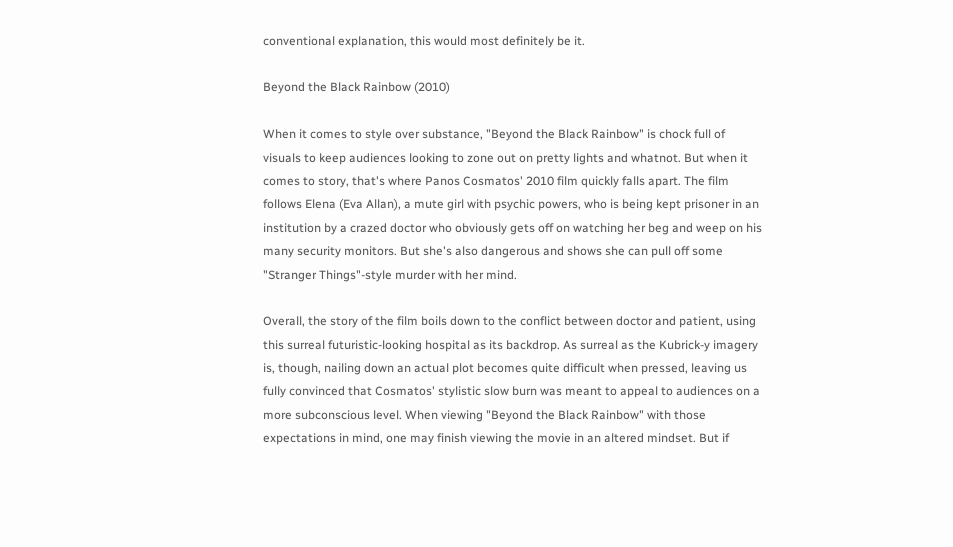conventional explanation, this would most definitely be it.

Beyond the Black Rainbow (2010)

When it comes to style over substance, "Beyond the Black Rainbow" is chock full of visuals to keep audiences looking to zone out on pretty lights and whatnot. But when it comes to story, that's where Panos Cosmatos' 2010 film quickly falls apart. The film follows Elena (Eva Allan), a mute girl with psychic powers, who is being kept prisoner in an institution by a crazed doctor who obviously gets off on watching her beg and weep on his many security monitors. But she's also dangerous and shows she can pull off some "Stranger Things"-style murder with her mind.

Overall, the story of the film boils down to the conflict between doctor and patient, using this surreal futuristic-looking hospital as its backdrop. As surreal as the Kubrick-y imagery is, though, nailing down an actual plot becomes quite difficult when pressed, leaving us fully convinced that Cosmatos' stylistic slow burn was meant to appeal to audiences on a more subconscious level. When viewing "Beyond the Black Rainbow" with those expectations in mind, one may finish viewing the movie in an altered mindset. But if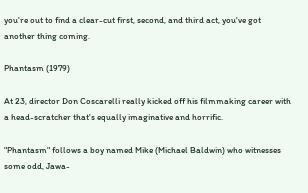you're out to find a clear-cut first, second, and third act, you've got another thing coming.

Phantasm (1979)

At 23, director Don Coscarelli really kicked off his filmmaking career with a head-scratcher that's equally imaginative and horrific.

"Phantasm" follows a boy named Mike (Michael Baldwin) who witnesses some odd, Jawa-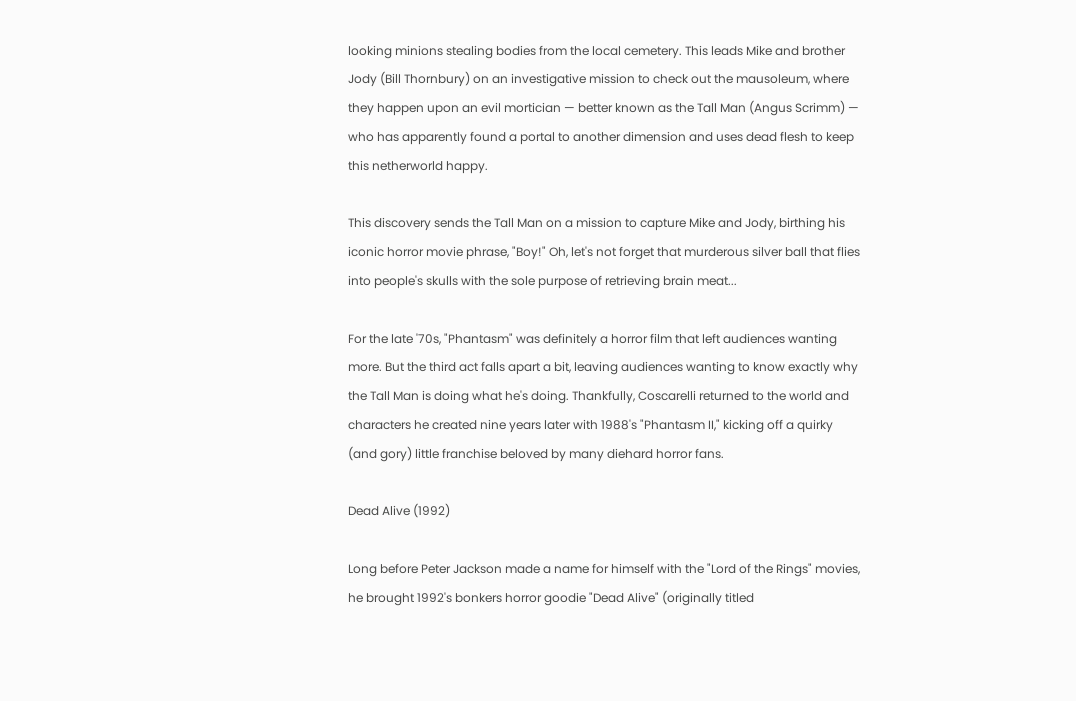looking minions stealing bodies from the local cemetery. This leads Mike and brother Jody (Bill Thornbury) on an investigative mission to check out the mausoleum, where they happen upon an evil mortician — better known as the Tall Man (Angus Scrimm) — who has apparently found a portal to another dimension and uses dead flesh to keep this netherworld happy.

This discovery sends the Tall Man on a mission to capture Mike and Jody, birthing his iconic horror movie phrase, "Boy!" Oh, let's not forget that murderous silver ball that flies into people's skulls with the sole purpose of retrieving brain meat...

For the late '70s, "Phantasm" was definitely a horror film that left audiences wanting more. But the third act falls apart a bit, leaving audiences wanting to know exactly why the Tall Man is doing what he's doing. Thankfully, Coscarelli returned to the world and characters he created nine years later with 1988's "Phantasm II," kicking off a quirky (and gory) little franchise beloved by many diehard horror fans.

Dead Alive (1992)

Long before Peter Jackson made a name for himself with the "Lord of the Rings" movies, he brought 1992's bonkers horror goodie "Dead Alive" (originally titled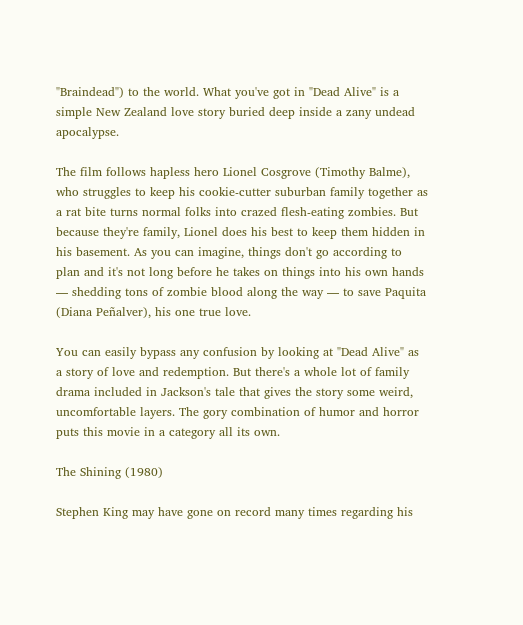"Braindead") to the world. What you've got in "Dead Alive" is a simple New Zealand love story buried deep inside a zany undead apocalypse.

The film follows hapless hero Lionel Cosgrove (Timothy Balme), who struggles to keep his cookie-cutter suburban family together as a rat bite turns normal folks into crazed flesh-eating zombies. But because they're family, Lionel does his best to keep them hidden in his basement. As you can imagine, things don't go according to plan and it's not long before he takes on things into his own hands — shedding tons of zombie blood along the way — to save Paquita (Diana Peñalver), his one true love.

You can easily bypass any confusion by looking at "Dead Alive" as a story of love and redemption. But there's a whole lot of family drama included in Jackson's tale that gives the story some weird, uncomfortable layers. The gory combination of humor and horror puts this movie in a category all its own.

The Shining (1980)

Stephen King may have gone on record many times regarding his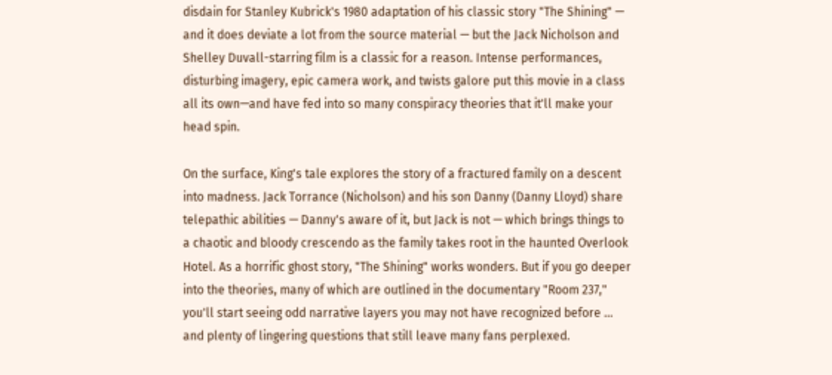disdain for Stanley Kubrick's 1980 adaptation of his classic story "The Shining" — and it does deviate a lot from the source material — but the Jack Nicholson and Shelley Duvall-starring film is a classic for a reason. Intense performances, disturbing imagery, epic camera work, and twists galore put this movie in a class all its own—and have fed into so many conspiracy theories that it'll make your head spin.

On the surface, King's tale explores the story of a fractured family on a descent into madness. Jack Torrance (Nicholson) and his son Danny (Danny Lloyd) share telepathic abilities — Danny's aware of it, but Jack is not — which brings things to a chaotic and bloody crescendo as the family takes root in the haunted Overlook Hotel. As a horrific ghost story, "The Shining" works wonders. But if you go deeper into the theories, many of which are outlined in the documentary "Room 237," you'll start seeing odd narrative layers you may not have recognized before ... and plenty of lingering questions that still leave many fans perplexed.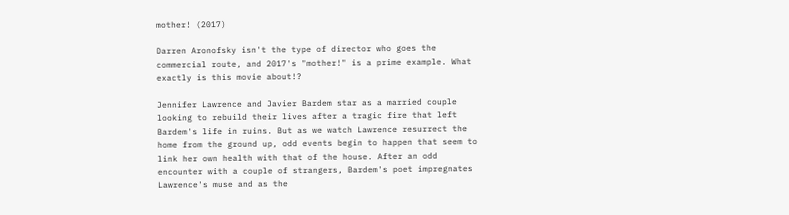mother! (2017)

Darren Aronofsky isn't the type of director who goes the commercial route, and 2017's "mother!" is a prime example. What exactly is this movie about!?

Jennifer Lawrence and Javier Bardem star as a married couple looking to rebuild their lives after a tragic fire that left Bardem's life in ruins. But as we watch Lawrence resurrect the home from the ground up, odd events begin to happen that seem to link her own health with that of the house. After an odd encounter with a couple of strangers, Bardem's poet impregnates Lawrence's muse and as the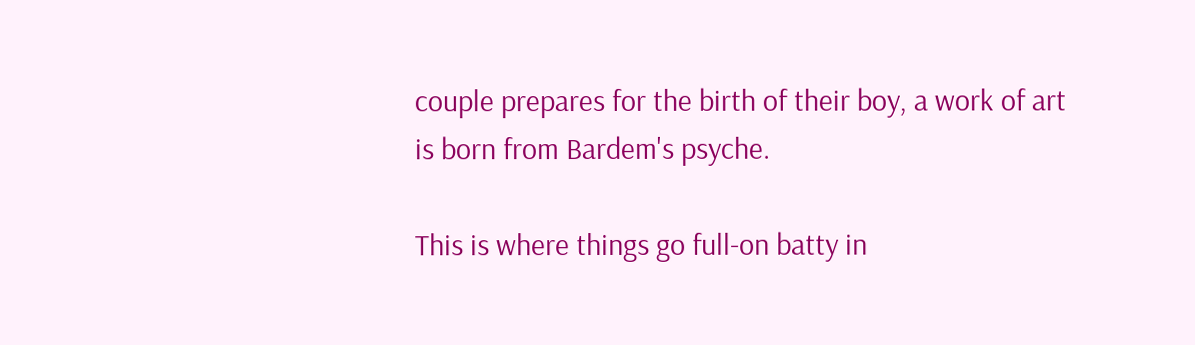couple prepares for the birth of their boy, a work of art is born from Bardem's psyche.

This is where things go full-on batty in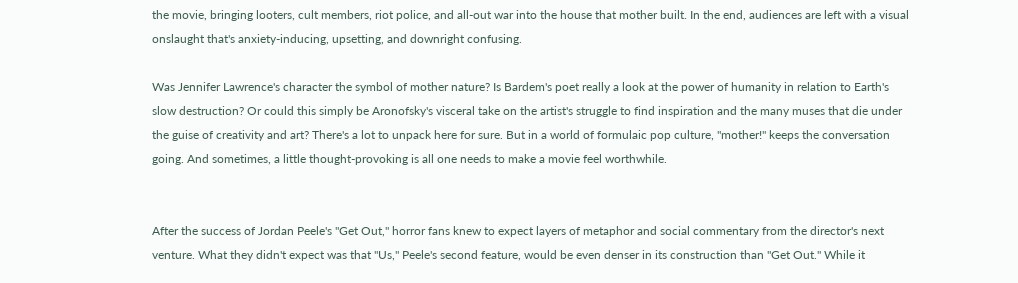the movie, bringing looters, cult members, riot police, and all-out war into the house that mother built. In the end, audiences are left with a visual onslaught that's anxiety-inducing, upsetting, and downright confusing.

Was Jennifer Lawrence's character the symbol of mother nature? Is Bardem's poet really a look at the power of humanity in relation to Earth's slow destruction? Or could this simply be Aronofsky's visceral take on the artist's struggle to find inspiration and the many muses that die under the guise of creativity and art? There's a lot to unpack here for sure. But in a world of formulaic pop culture, "mother!" keeps the conversation going. And sometimes, a little thought-provoking is all one needs to make a movie feel worthwhile.


After the success of Jordan Peele's "Get Out," horror fans knew to expect layers of metaphor and social commentary from the director's next venture. What they didn't expect was that "Us," Peele's second feature, would be even denser in its construction than "Get Out." While it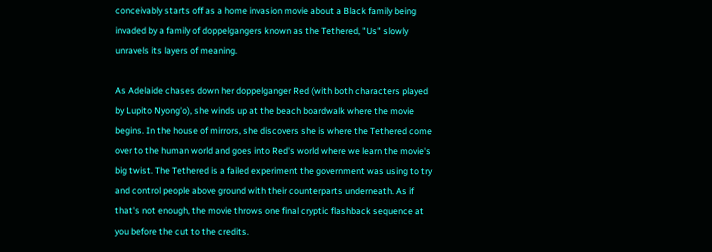conceivably starts off as a home invasion movie about a Black family being invaded by a family of doppelgangers known as the Tethered, "Us" slowly unravels its layers of meaning.

As Adelaide chases down her doppelganger Red (with both characters played by Lupito Nyong'o), she winds up at the beach boardwalk where the movie begins. In the house of mirrors, she discovers she is where the Tethered come over to the human world and goes into Red's world where we learn the movie's big twist. The Tethered is a failed experiment the government was using to try and control people above ground with their counterparts underneath. As if that's not enough, the movie throws one final cryptic flashback sequence at you before the cut to the credits.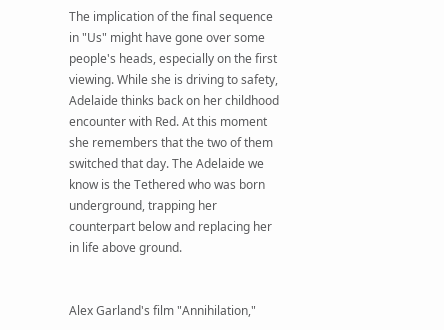The implication of the final sequence in "Us" might have gone over some people's heads, especially on the first viewing. While she is driving to safety, Adelaide thinks back on her childhood encounter with Red. At this moment she remembers that the two of them switched that day. The Adelaide we know is the Tethered who was born underground, trapping her counterpart below and replacing her in life above ground.


Alex Garland's film "Annihilation,"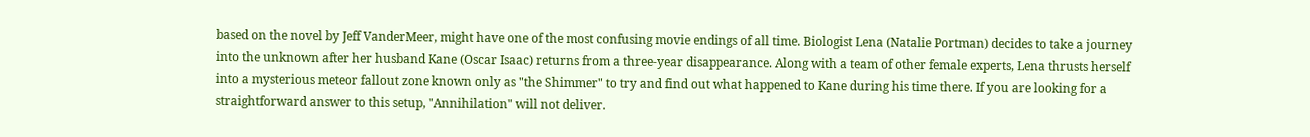based on the novel by Jeff VanderMeer, might have one of the most confusing movie endings of all time. Biologist Lena (Natalie Portman) decides to take a journey into the unknown after her husband Kane (Oscar Isaac) returns from a three-year disappearance. Along with a team of other female experts, Lena thrusts herself into a mysterious meteor fallout zone known only as "the Shimmer" to try and find out what happened to Kane during his time there. If you are looking for a straightforward answer to this setup, "Annihilation" will not deliver.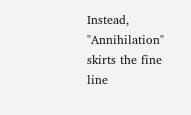Instead, "Annihilation" skirts the fine line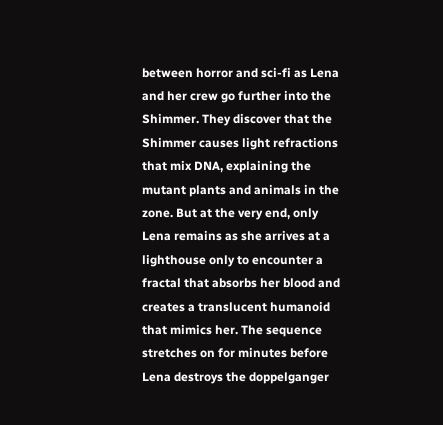between horror and sci-fi as Lena and her crew go further into the Shimmer. They discover that the Shimmer causes light refractions that mix DNA, explaining the mutant plants and animals in the zone. But at the very end, only Lena remains as she arrives at a lighthouse only to encounter a fractal that absorbs her blood and creates a translucent humanoid that mimics her. The sequence stretches on for minutes before Lena destroys the doppelganger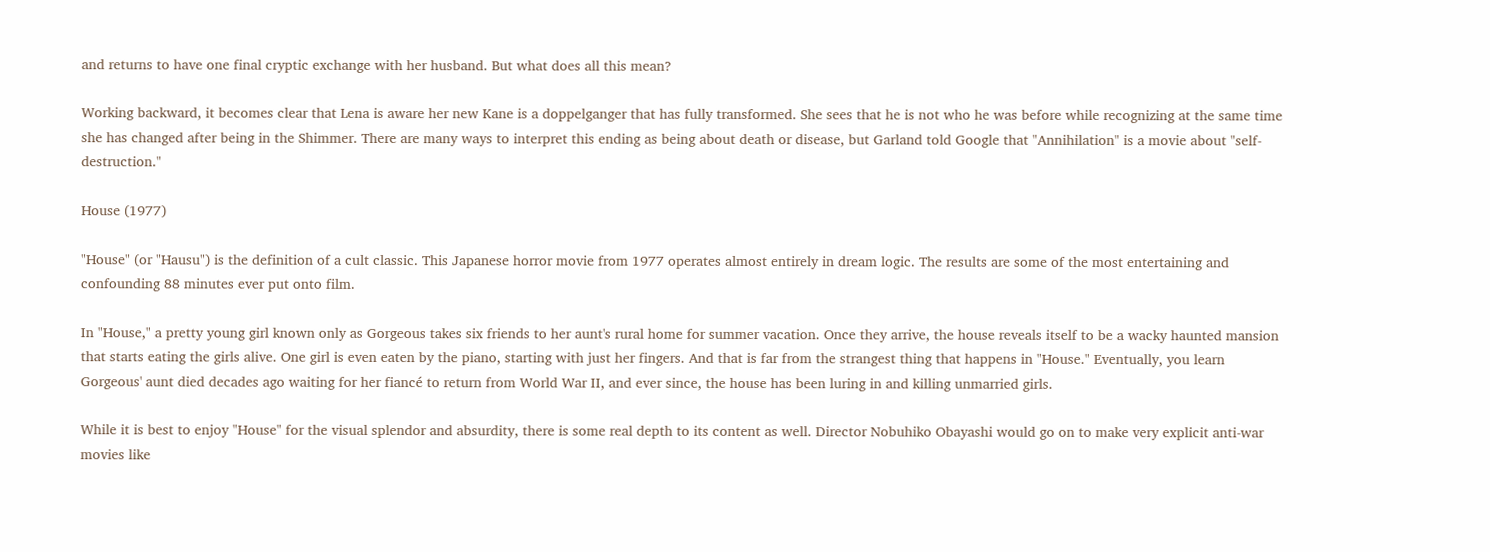and returns to have one final cryptic exchange with her husband. But what does all this mean?

Working backward, it becomes clear that Lena is aware her new Kane is a doppelganger that has fully transformed. She sees that he is not who he was before while recognizing at the same time she has changed after being in the Shimmer. There are many ways to interpret this ending as being about death or disease, but Garland told Google that "Annihilation" is a movie about "self-destruction."

House (1977)

"House" (or "Hausu") is the definition of a cult classic. This Japanese horror movie from 1977 operates almost entirely in dream logic. The results are some of the most entertaining and confounding 88 minutes ever put onto film.

In "House," a pretty young girl known only as Gorgeous takes six friends to her aunt's rural home for summer vacation. Once they arrive, the house reveals itself to be a wacky haunted mansion that starts eating the girls alive. One girl is even eaten by the piano, starting with just her fingers. And that is far from the strangest thing that happens in "House." Eventually, you learn Gorgeous' aunt died decades ago waiting for her fiancé to return from World War II, and ever since, the house has been luring in and killing unmarried girls.

While it is best to enjoy "House" for the visual splendor and absurdity, there is some real depth to its content as well. Director Nobuhiko Obayashi would go on to make very explicit anti-war movies like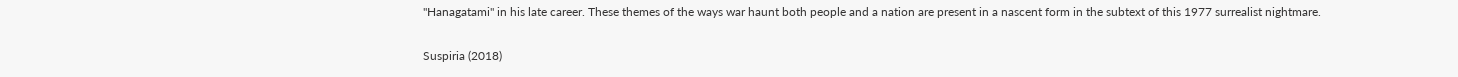"Hanagatami" in his late career. These themes of the ways war haunt both people and a nation are present in a nascent form in the subtext of this 1977 surrealist nightmare.

Suspiria (2018)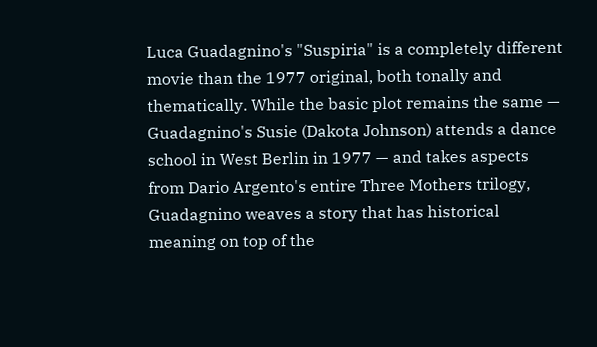Luca Guadagnino's "Suspiria" is a completely different movie than the 1977 original, both tonally and thematically. While the basic plot remains the same — Guadagnino's Susie (Dakota Johnson) attends a dance school in West Berlin in 1977 — and takes aspects from Dario Argento's entire Three Mothers trilogy, Guadagnino weaves a story that has historical meaning on top of the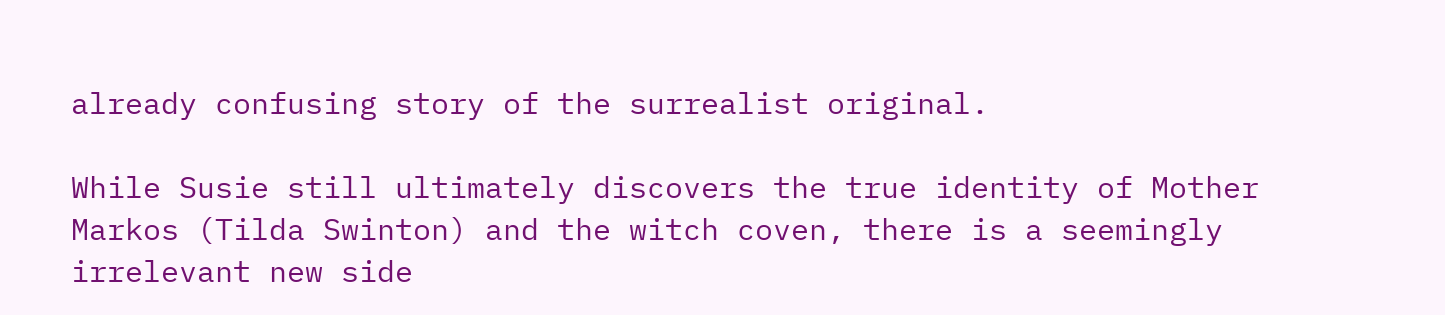already confusing story of the surrealist original.

While Susie still ultimately discovers the true identity of Mother Markos (Tilda Swinton) and the witch coven, there is a seemingly irrelevant new side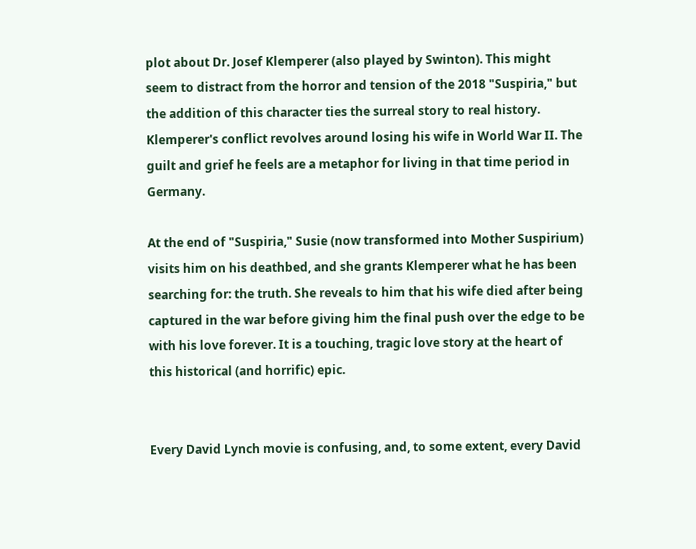plot about Dr. Josef Klemperer (also played by Swinton). This might seem to distract from the horror and tension of the 2018 "Suspiria," but the addition of this character ties the surreal story to real history. Klemperer's conflict revolves around losing his wife in World War II. The guilt and grief he feels are a metaphor for living in that time period in Germany.

At the end of "Suspiria," Susie (now transformed into Mother Suspirium) visits him on his deathbed, and she grants Klemperer what he has been searching for: the truth. She reveals to him that his wife died after being captured in the war before giving him the final push over the edge to be with his love forever. It is a touching, tragic love story at the heart of this historical (and horrific) epic.


Every David Lynch movie is confusing, and, to some extent, every David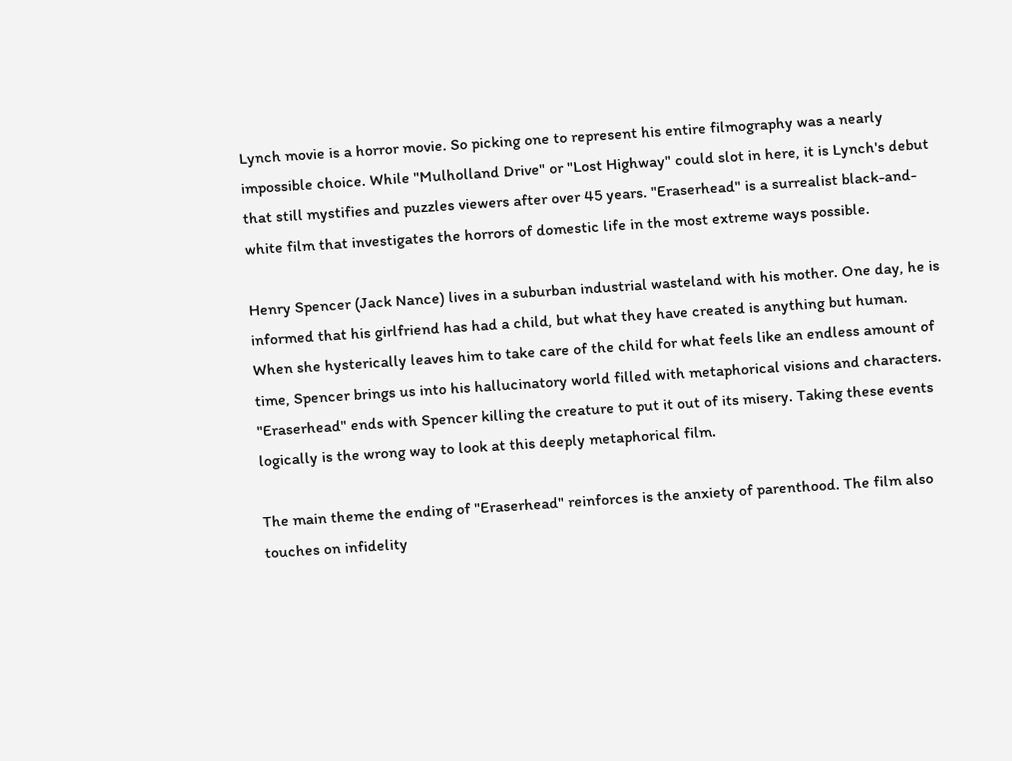Lynch movie is a horror movie. So picking one to represent his entire filmography was a nearly impossible choice. While "Mulholland Drive" or "Lost Highway" could slot in here, it is Lynch's debut that still mystifies and puzzles viewers after over 45 years. "Eraserhead" is a surrealist black-and-white film that investigates the horrors of domestic life in the most extreme ways possible.

Henry Spencer (Jack Nance) lives in a suburban industrial wasteland with his mother. One day, he is informed that his girlfriend has had a child, but what they have created is anything but human. When she hysterically leaves him to take care of the child for what feels like an endless amount of time, Spencer brings us into his hallucinatory world filled with metaphorical visions and characters. "Eraserhead" ends with Spencer killing the creature to put it out of its misery. Taking these events logically is the wrong way to look at this deeply metaphorical film.

The main theme the ending of "Eraserhead" reinforces is the anxiety of parenthood. The film also touches on infidelity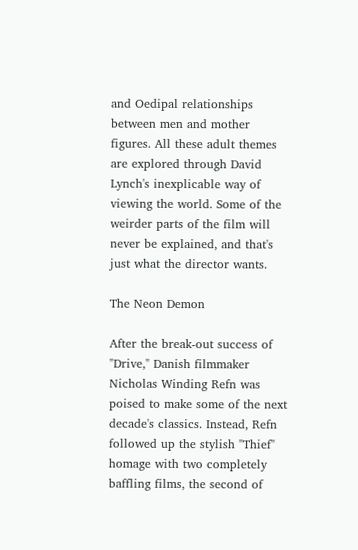and Oedipal relationships between men and mother figures. All these adult themes are explored through David Lynch's inexplicable way of viewing the world. Some of the weirder parts of the film will never be explained, and that's just what the director wants.

The Neon Demon

After the break-out success of "Drive," Danish filmmaker Nicholas Winding Refn was poised to make some of the next decade's classics. Instead, Refn followed up the stylish "Thief" homage with two completely baffling films, the second of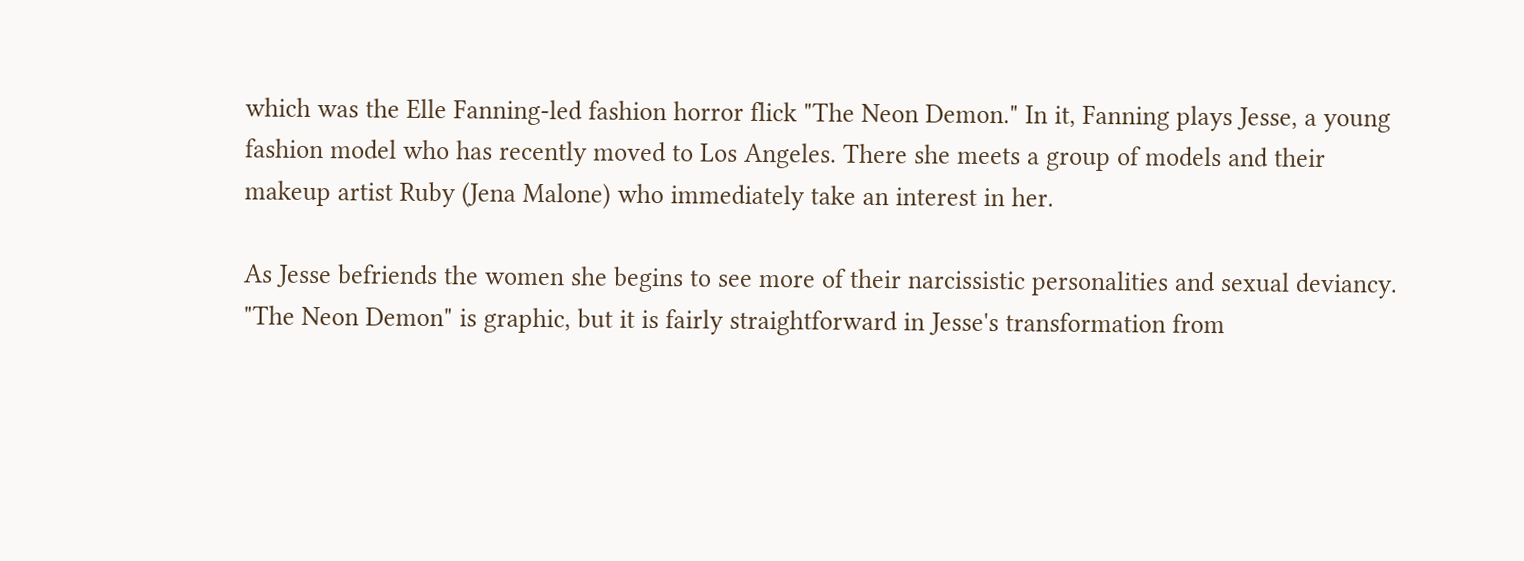which was the Elle Fanning-led fashion horror flick "The Neon Demon." In it, Fanning plays Jesse, a young fashion model who has recently moved to Los Angeles. There she meets a group of models and their makeup artist Ruby (Jena Malone) who immediately take an interest in her.

As Jesse befriends the women she begins to see more of their narcissistic personalities and sexual deviancy. "The Neon Demon" is graphic, but it is fairly straightforward in Jesse's transformation from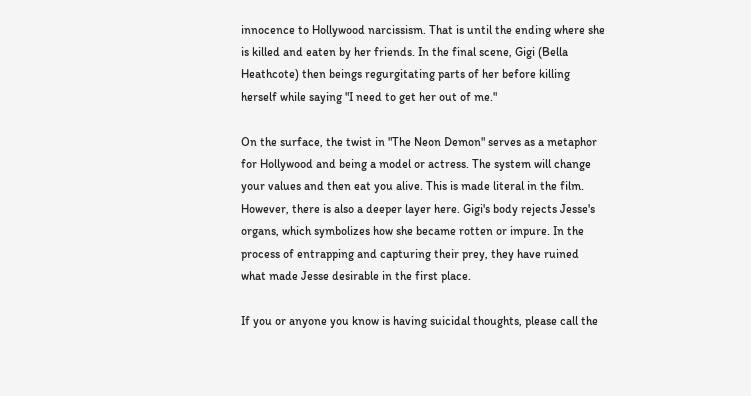innocence to Hollywood narcissism. That is until the ending where she is killed and eaten by her friends. In the final scene, Gigi (Bella Heathcote) then beings regurgitating parts of her before killing herself while saying "I need to get her out of me."

On the surface, the twist in "The Neon Demon" serves as a metaphor for Hollywood and being a model or actress. The system will change your values and then eat you alive. This is made literal in the film. However, there is also a deeper layer here. Gigi's body rejects Jesse's organs, which symbolizes how she became rotten or impure. In the process of entrapping and capturing their prey, they have ruined what made Jesse desirable in the first place.

If you or anyone you know is having suicidal thoughts, please call the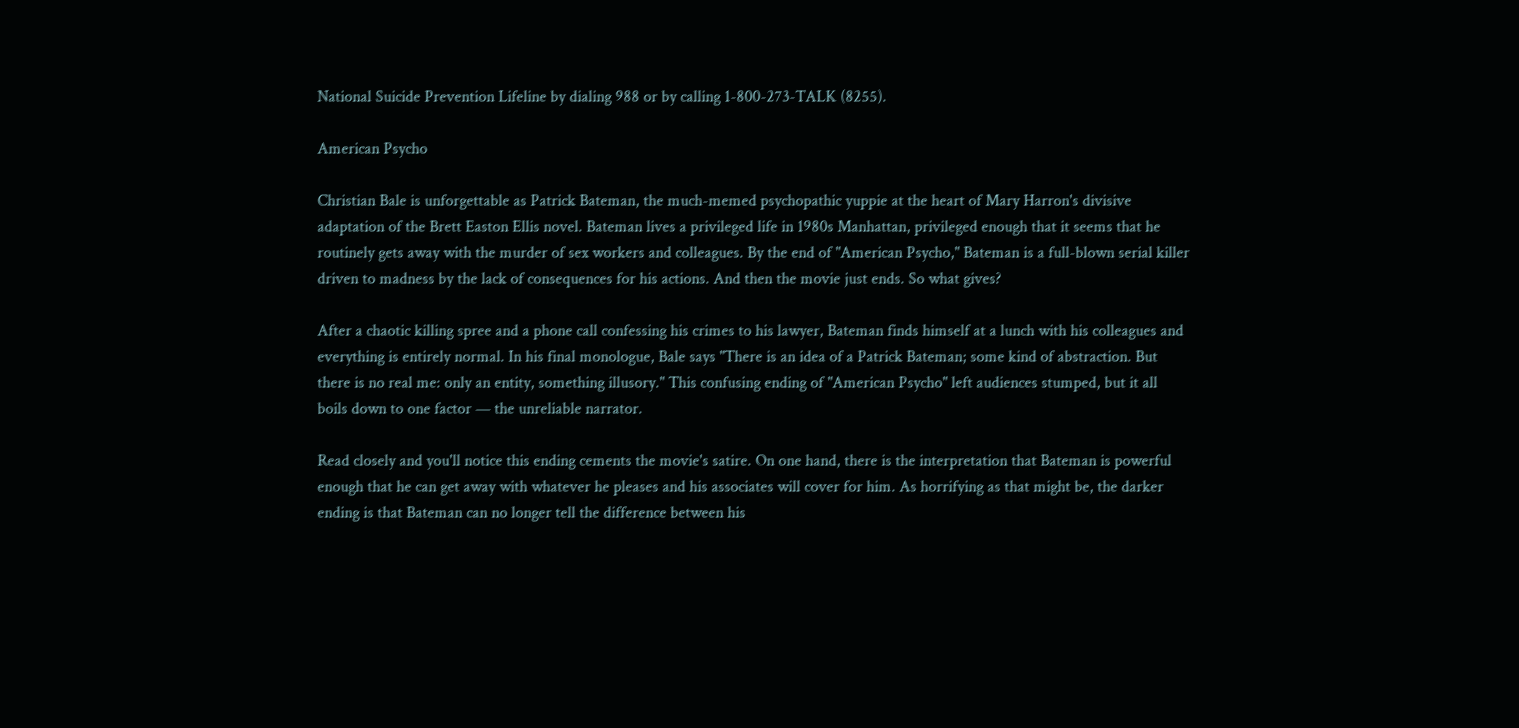National Suicide Prevention Lifeline by dialing 988 or by calling 1-800-273-TALK (8255).

American Psycho

Christian Bale is unforgettable as Patrick Bateman, the much-memed psychopathic yuppie at the heart of Mary Harron's divisive adaptation of the Brett Easton Ellis novel. Bateman lives a privileged life in 1980s Manhattan, privileged enough that it seems that he routinely gets away with the murder of sex workers and colleagues. By the end of "American Psycho," Bateman is a full-blown serial killer driven to madness by the lack of consequences for his actions. And then the movie just ends. So what gives?

After a chaotic killing spree and a phone call confessing his crimes to his lawyer, Bateman finds himself at a lunch with his colleagues and everything is entirely normal. In his final monologue, Bale says "There is an idea of a Patrick Bateman; some kind of abstraction. But there is no real me: only an entity, something illusory." This confusing ending of "American Psycho" left audiences stumped, but it all boils down to one factor — the unreliable narrator.

Read closely and you'll notice this ending cements the movie's satire. On one hand, there is the interpretation that Bateman is powerful enough that he can get away with whatever he pleases and his associates will cover for him. As horrifying as that might be, the darker ending is that Bateman can no longer tell the difference between his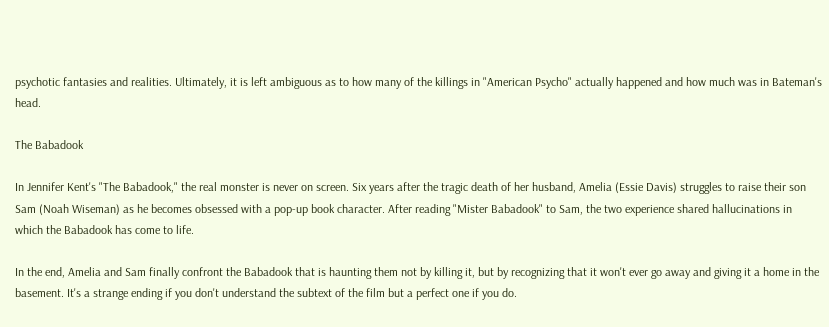psychotic fantasies and realities. Ultimately, it is left ambiguous as to how many of the killings in "American Psycho" actually happened and how much was in Bateman's head.

The Babadook

In Jennifer Kent's "The Babadook," the real monster is never on screen. Six years after the tragic death of her husband, Amelia (Essie Davis) struggles to raise their son Sam (Noah Wiseman) as he becomes obsessed with a pop-up book character. After reading "Mister Babadook" to Sam, the two experience shared hallucinations in which the Babadook has come to life.

In the end, Amelia and Sam finally confront the Babadook that is haunting them not by killing it, but by recognizing that it won't ever go away and giving it a home in the basement. It's a strange ending if you don't understand the subtext of the film but a perfect one if you do.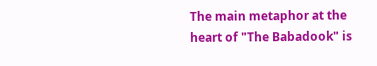The main metaphor at the heart of "The Babadook" is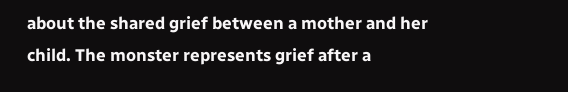about the shared grief between a mother and her child. The monster represents grief after a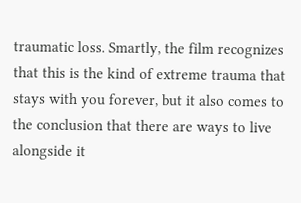traumatic loss. Smartly, the film recognizes that this is the kind of extreme trauma that stays with you forever, but it also comes to the conclusion that there are ways to live alongside it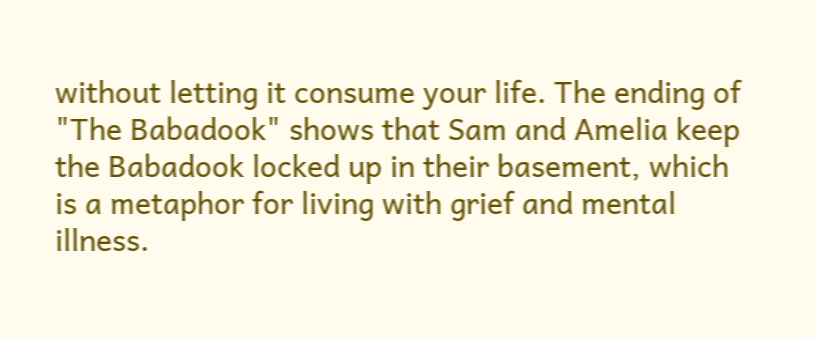without letting it consume your life. The ending of "The Babadook" shows that Sam and Amelia keep the Babadook locked up in their basement, which is a metaphor for living with grief and mental illness.